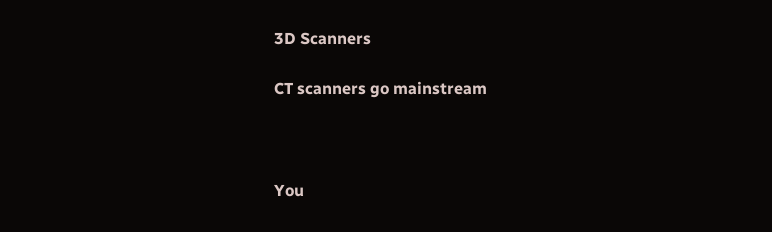3D Scanners

CT scanners go mainstream



You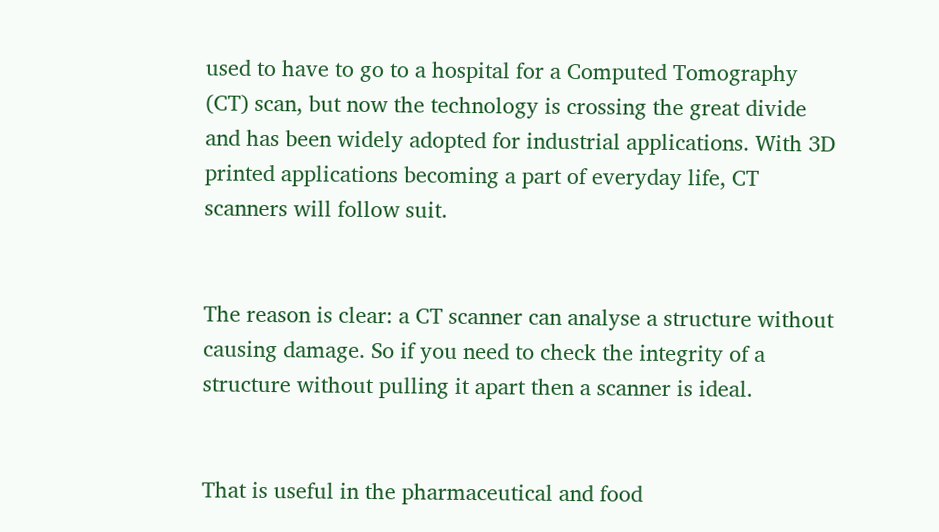used to have to go to a hospital for a Computed Tomography (CT) scan, but now the technology is crossing the great divide and has been widely adopted for industrial applications. With 3D printed applications becoming a part of everyday life, CT scanners will follow suit.


The reason is clear: a CT scanner can analyse a structure without causing damage. So if you need to check the integrity of a structure without pulling it apart then a scanner is ideal.


That is useful in the pharmaceutical and food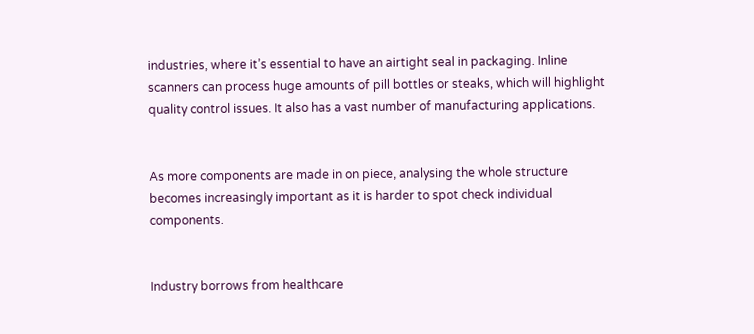industries, where it’s essential to have an airtight seal in packaging. Inline scanners can process huge amounts of pill bottles or steaks, which will highlight quality control issues. It also has a vast number of manufacturing applications.


As more components are made in on piece, analysing the whole structure becomes increasingly important as it is harder to spot check individual components.


Industry borrows from healthcare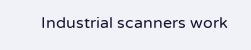Industrial scanners work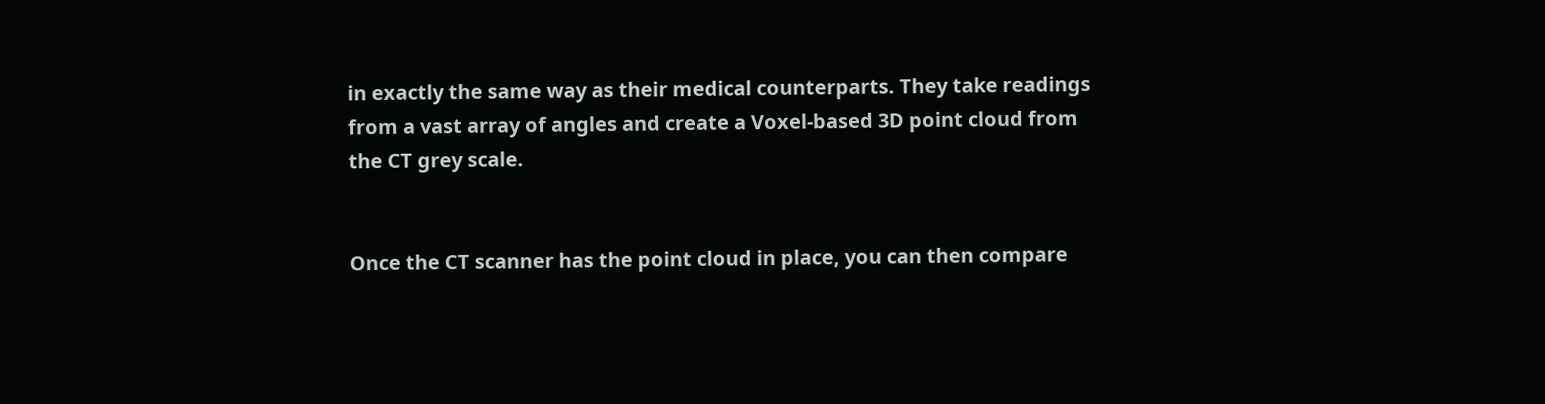in exactly the same way as their medical counterparts. They take readings from a vast array of angles and create a Voxel-based 3D point cloud from the CT grey scale.


Once the CT scanner has the point cloud in place, you can then compare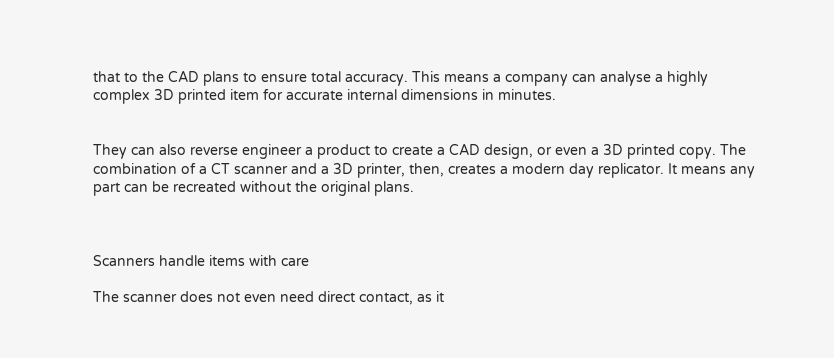that to the CAD plans to ensure total accuracy. This means a company can analyse a highly complex 3D printed item for accurate internal dimensions in minutes.


They can also reverse engineer a product to create a CAD design, or even a 3D printed copy. The combination of a CT scanner and a 3D printer, then, creates a modern day replicator. It means any part can be recreated without the original plans.



Scanners handle items with care

The scanner does not even need direct contact, as it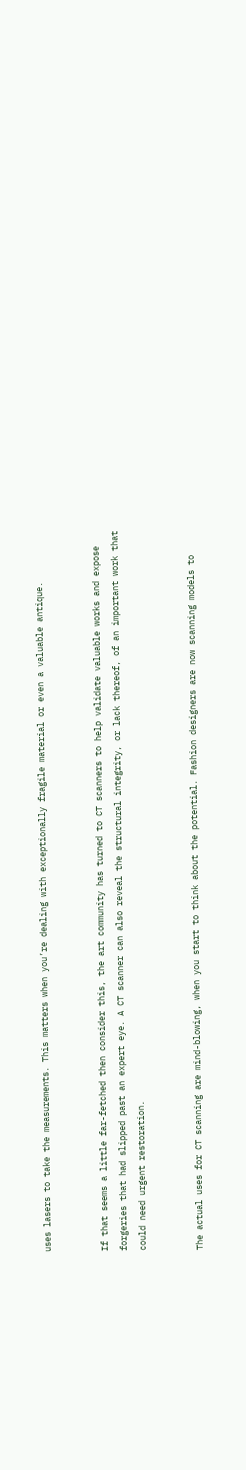uses lasers to take the measurements. This matters when you’re dealing with exceptionally fragile material or even a valuable antique.


If that seems a little far-fetched then consider this, the art community has turned to CT scanners to help validate valuable works and expose forgeries that had slipped past an expert eye. A CT scanner can also reveal the structural integrity, or lack thereof, of an important work that could need urgent restoration.


The actual uses for CT scanning are mind-blowing, when you start to think about the potential. Fashion designers are now scanning models to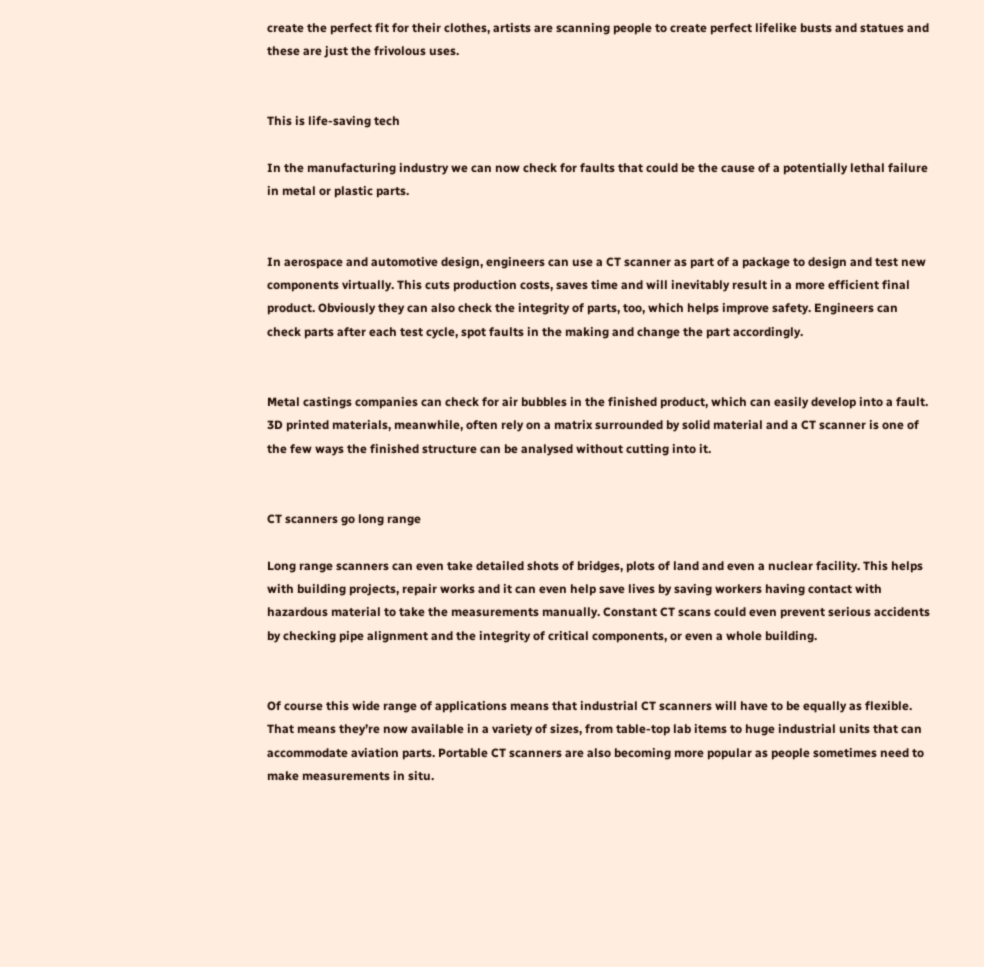create the perfect fit for their clothes, artists are scanning people to create perfect lifelike busts and statues and these are just the frivolous uses.


This is life-saving tech

In the manufacturing industry we can now check for faults that could be the cause of a potentially lethal failure in metal or plastic parts.


In aerospace and automotive design, engineers can use a CT scanner as part of a package to design and test new components virtually. This cuts production costs, saves time and will inevitably result in a more efficient final product. Obviously they can also check the integrity of parts, too, which helps improve safety. Engineers can check parts after each test cycle, spot faults in the making and change the part accordingly.


Metal castings companies can check for air bubbles in the finished product, which can easily develop into a fault. 3D printed materials, meanwhile, often rely on a matrix surrounded by solid material and a CT scanner is one of the few ways the finished structure can be analysed without cutting into it.


CT scanners go long range

Long range scanners can even take detailed shots of bridges, plots of land and even a nuclear facility. This helps with building projects, repair works and it can even help save lives by saving workers having contact with hazardous material to take the measurements manually. Constant CT scans could even prevent serious accidents by checking pipe alignment and the integrity of critical components, or even a whole building.


Of course this wide range of applications means that industrial CT scanners will have to be equally as flexible. That means they’re now available in a variety of sizes, from table-top lab items to huge industrial units that can accommodate aviation parts. Portable CT scanners are also becoming more popular as people sometimes need to make measurements in situ.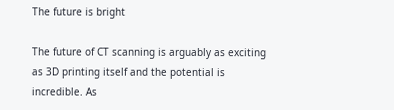The future is bright

The future of CT scanning is arguably as exciting as 3D printing itself and the potential is incredible. As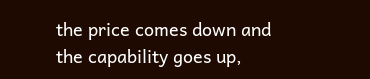the price comes down and the capability goes up,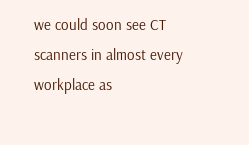we could soon see CT scanners in almost every workplace as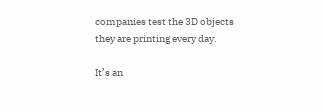companies test the 3D objects they are printing every day.

It’s an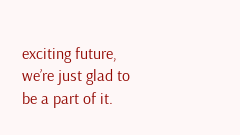exciting future, we’re just glad to be a part of it.